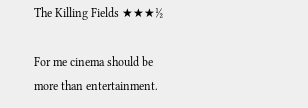The Killing Fields ★★★½

For me cinema should be more than entertainment.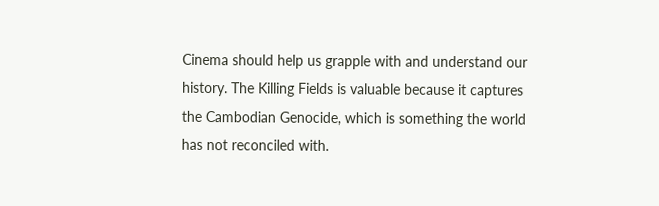Cinema should help us grapple with and understand our history. The Killing Fields is valuable because it captures the Cambodian Genocide, which is something the world has not reconciled with.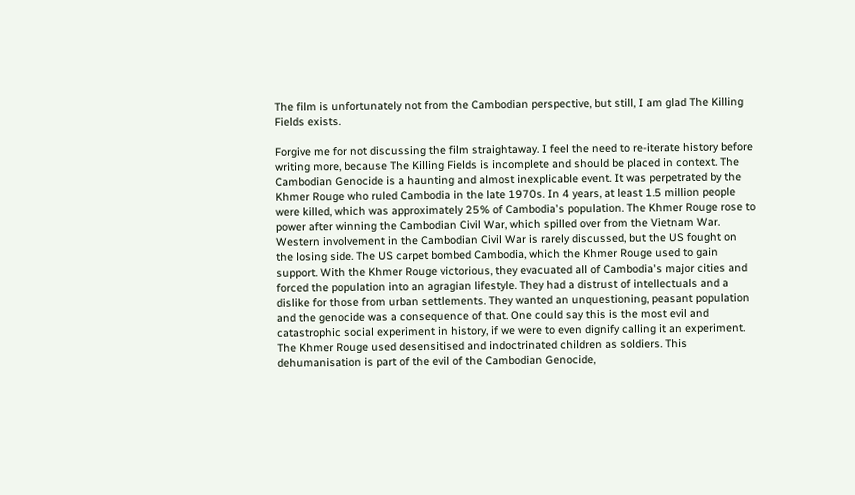The film is unfortunately not from the Cambodian perspective, but still, I am glad The Killing Fields exists.

Forgive me for not discussing the film straightaway. I feel the need to re-iterate history before writing more, because The Killing Fields is incomplete and should be placed in context. The Cambodian Genocide is a haunting and almost inexplicable event. It was perpetrated by the Khmer Rouge who ruled Cambodia in the late 1970s. In 4 years, at least 1.5 million people were killed, which was approximately 25% of Cambodia's population. The Khmer Rouge rose to power after winning the Cambodian Civil War, which spilled over from the Vietnam War. Western involvement in the Cambodian Civil War is rarely discussed, but the US fought on the losing side. The US carpet bombed Cambodia, which the Khmer Rouge used to gain support. With the Khmer Rouge victorious, they evacuated all of Cambodia's major cities and forced the population into an agragian lifestyle. They had a distrust of intellectuals and a dislike for those from urban settlements. They wanted an unquestioning, peasant population and the genocide was a consequence of that. One could say this is the most evil and catastrophic social experiment in history, if we were to even dignify calling it an experiment. The Khmer Rouge used desensitised and indoctrinated children as soldiers. This dehumanisation is part of the evil of the Cambodian Genocide,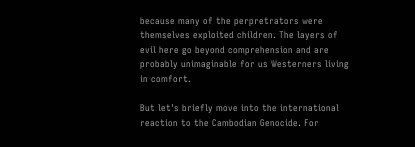because many of the perpretrators were themselves exploited children. The layers of evil here go beyond comprehension and are probably unimaginable for us Westerners living in comfort.

But let's briefly move into the international reaction to the Cambodian Genocide. For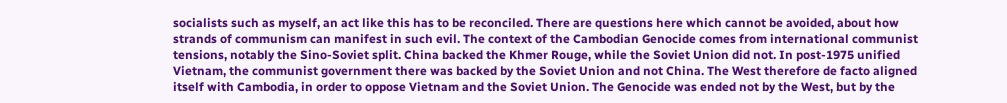socialists such as myself, an act like this has to be reconciled. There are questions here which cannot be avoided, about how strands of communism can manifest in such evil. The context of the Cambodian Genocide comes from international communist tensions, notably the Sino-Soviet split. China backed the Khmer Rouge, while the Soviet Union did not. In post-1975 unified Vietnam, the communist government there was backed by the Soviet Union and not China. The West therefore de facto aligned itself with Cambodia, in order to oppose Vietnam and the Soviet Union. The Genocide was ended not by the West, but by the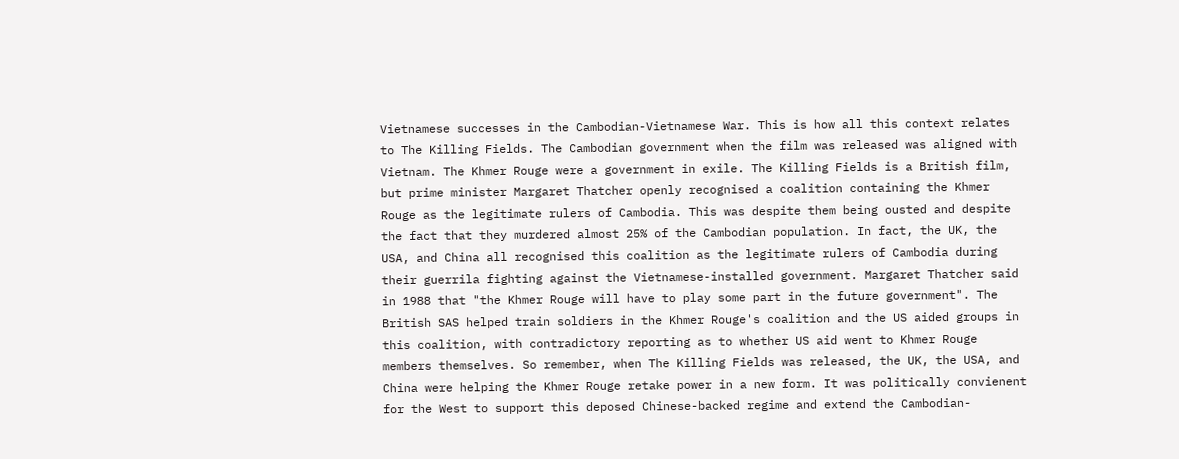Vietnamese successes in the Cambodian-Vietnamese War. This is how all this context relates to The Killing Fields. The Cambodian government when the film was released was aligned with Vietnam. The Khmer Rouge were a government in exile. The Killing Fields is a British film, but prime minister Margaret Thatcher openly recognised a coalition containing the Khmer Rouge as the legitimate rulers of Cambodia. This was despite them being ousted and despite the fact that they murdered almost 25% of the Cambodian population. In fact, the UK, the USA, and China all recognised this coalition as the legitimate rulers of Cambodia during their guerrila fighting against the Vietnamese-installed government. Margaret Thatcher said in 1988 that "the Khmer Rouge will have to play some part in the future government". The British SAS helped train soldiers in the Khmer Rouge's coalition and the US aided groups in this coalition, with contradictory reporting as to whether US aid went to Khmer Rouge members themselves. So remember, when The Killing Fields was released, the UK, the USA, and China were helping the Khmer Rouge retake power in a new form. It was politically convienent for the West to support this deposed Chinese-backed regime and extend the Cambodian-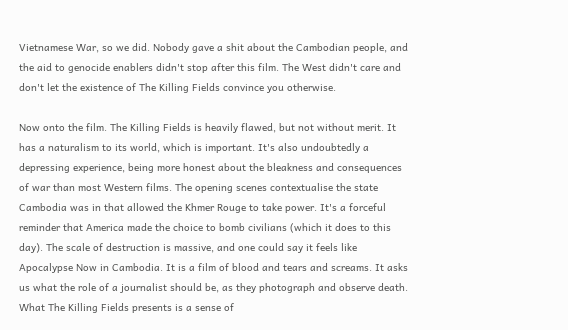Vietnamese War, so we did. Nobody gave a shit about the Cambodian people, and the aid to genocide enablers didn't stop after this film. The West didn't care and don't let the existence of The Killing Fields convince you otherwise.

Now onto the film. The Killing Fields is heavily flawed, but not without merit. It has a naturalism to its world, which is important. It's also undoubtedly a depressing experience, being more honest about the bleakness and consequences of war than most Western films. The opening scenes contextualise the state Cambodia was in that allowed the Khmer Rouge to take power. It's a forceful reminder that America made the choice to bomb civilians (which it does to this day). The scale of destruction is massive, and one could say it feels like Apocalypse Now in Cambodia. It is a film of blood and tears and screams. It asks us what the role of a journalist should be, as they photograph and observe death. What The Killing Fields presents is a sense of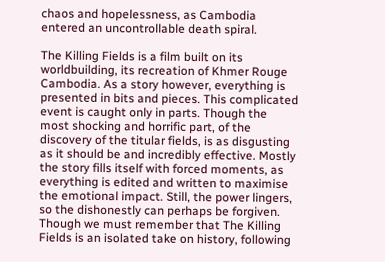chaos and hopelessness, as Cambodia entered an uncontrollable death spiral.

The Killing Fields is a film built on its worldbuilding, its recreation of Khmer Rouge Cambodia. As a story however, everything is presented in bits and pieces. This complicated event is caught only in parts. Though the most shocking and horrific part, of the discovery of the titular fields, is as disgusting as it should be and incredibly effective. Mostly the story fills itself with forced moments, as everything is edited and written to maximise the emotional impact. Still, the power lingers, so the dishonestly can perhaps be forgiven. Though we must remember that The Killing Fields is an isolated take on history, following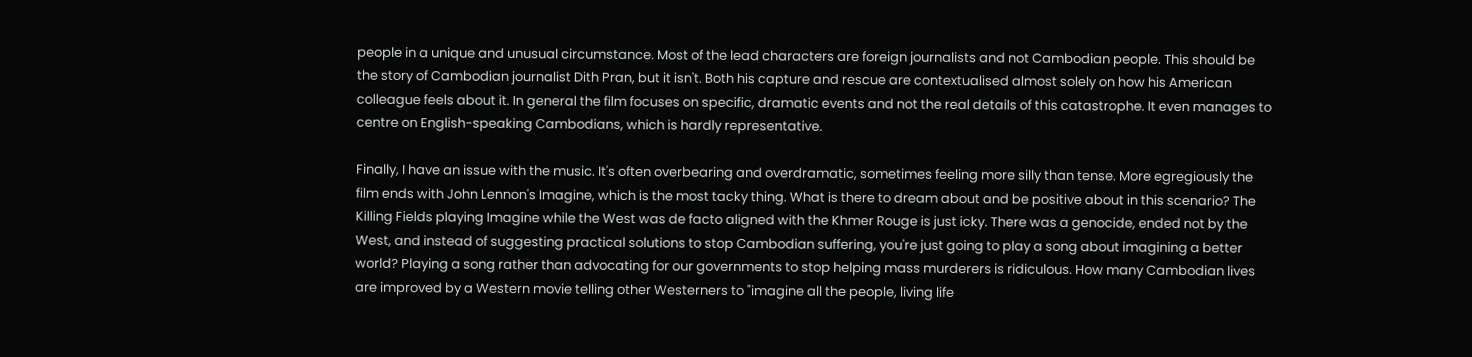people in a unique and unusual circumstance. Most of the lead characters are foreign journalists and not Cambodian people. This should be the story of Cambodian journalist Dith Pran, but it isn't. Both his capture and rescue are contextualised almost solely on how his American colleague feels about it. In general the film focuses on specific, dramatic events and not the real details of this catastrophe. It even manages to centre on English-speaking Cambodians, which is hardly representative.

Finally, I have an issue with the music. It's often overbearing and overdramatic, sometimes feeling more silly than tense. More egregiously the film ends with John Lennon's Imagine, which is the most tacky thing. What is there to dream about and be positive about in this scenario? The Killing Fields playing Imagine while the West was de facto aligned with the Khmer Rouge is just icky. There was a genocide, ended not by the West, and instead of suggesting practical solutions to stop Cambodian suffering, you're just going to play a song about imagining a better world? Playing a song rather than advocating for our governments to stop helping mass murderers is ridiculous. How many Cambodian lives are improved by a Western movie telling other Westerners to "imagine all the people, living life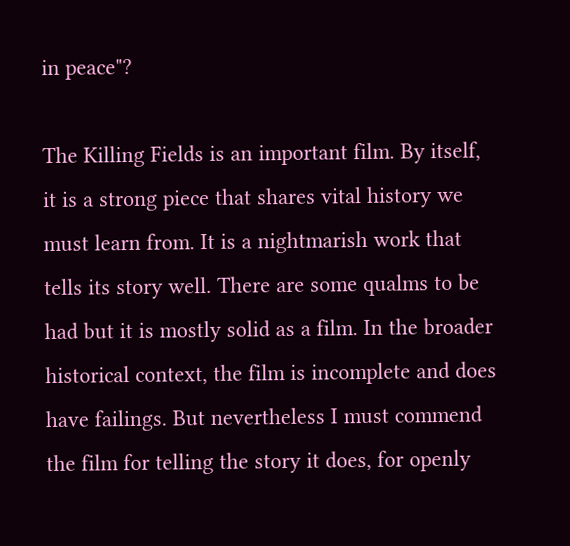in peace"?

The Killing Fields is an important film. By itself, it is a strong piece that shares vital history we must learn from. It is a nightmarish work that tells its story well. There are some qualms to be had but it is mostly solid as a film. In the broader historical context, the film is incomplete and does have failings. But nevertheless I must commend the film for telling the story it does, for openly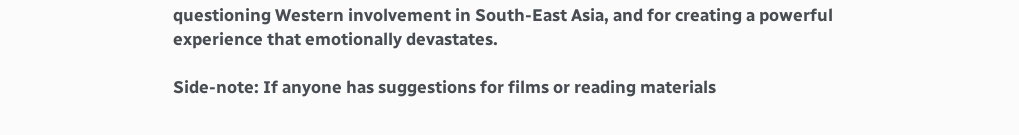questioning Western involvement in South-East Asia, and for creating a powerful experience that emotionally devastates.

Side-note: If anyone has suggestions for films or reading materials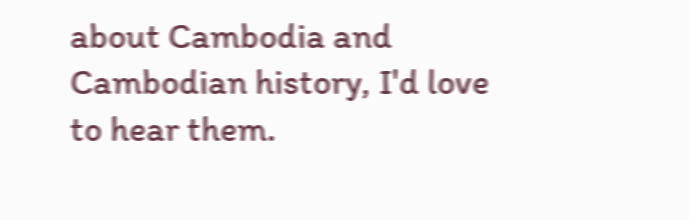about Cambodia and Cambodian history, I'd love to hear them.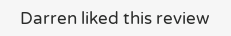Darren liked this review